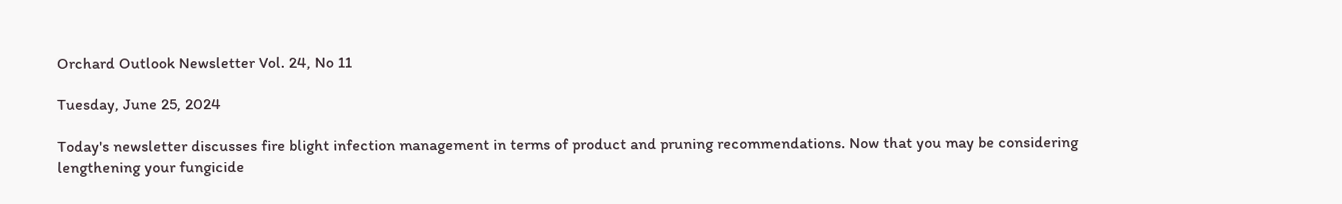Orchard Outlook Newsletter Vol. 24, No 11

Tuesday, June 25, 2024

Today's newsletter discusses fire blight infection management in terms of product and pruning recommendations. Now that you may be considering lengthening your fungicide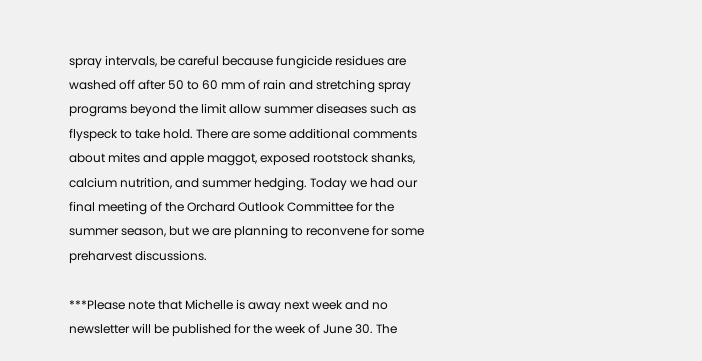spray intervals, be careful because fungicide residues are washed off after 50 to 60 mm of rain and stretching spray programs beyond the limit allow summer diseases such as flyspeck to take hold. There are some additional comments about mites and apple maggot, exposed rootstock shanks, calcium nutrition, and summer hedging. Today we had our final meeting of the Orchard Outlook Committee for the summer season, but we are planning to reconvene for some preharvest discussions.

***Please note that Michelle is away next week and no newsletter will be published for the week of June 30. The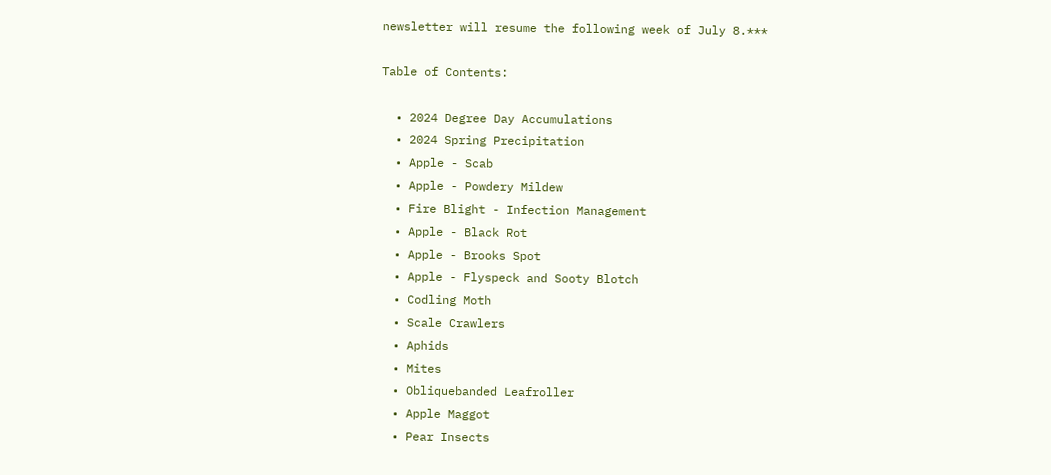newsletter will resume the following week of July 8.***

Table of Contents:

  • 2024 Degree Day Accumulations
  • 2024 Spring Precipitation
  • Apple - Scab
  • Apple - Powdery Mildew
  • Fire Blight - Infection Management
  • Apple - Black Rot
  • Apple - Brooks Spot
  • Apple - Flyspeck and Sooty Blotch
  • Codling Moth
  • Scale Crawlers
  • Aphids
  • Mites
  • Obliquebanded Leafroller
  • Apple Maggot
  • Pear Insects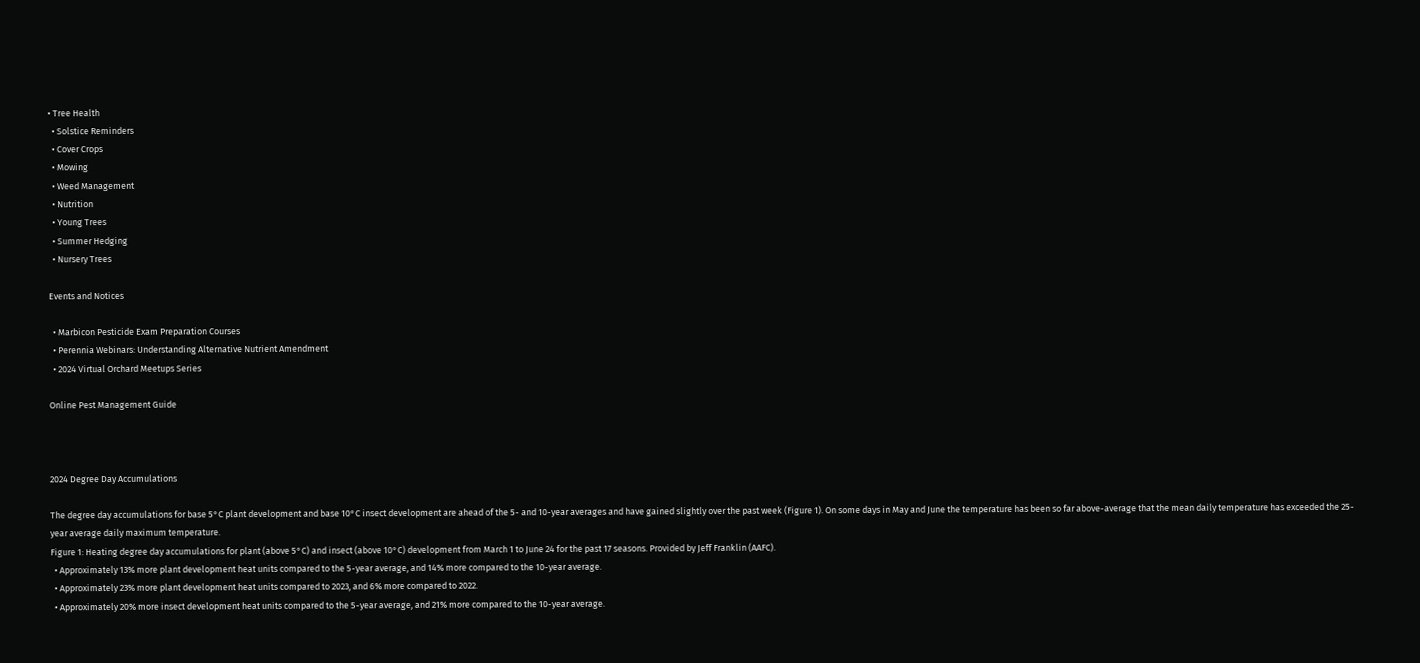• Tree Health
  • Solstice Reminders
  • Cover Crops
  • Mowing
  • Weed Management
  • Nutrition
  • Young Trees
  • Summer Hedging
  • Nursery Trees

Events and Notices

  • Marbicon Pesticide Exam Preparation Courses
  • Perennia Webinars: Understanding Alternative Nutrient Amendment
  • 2024 Virtual Orchard Meetups Series

Online Pest Management Guide



2024 Degree Day Accumulations

The degree day accumulations for base 5°C plant development and base 10°C insect development are ahead of the 5- and 10-year averages and have gained slightly over the past week (Figure 1). On some days in May and June the temperature has been so far above-average that the mean daily temperature has exceeded the 25-year average daily maximum temperature.
Figure 1: Heating degree day accumulations for plant (above 5°C) and insect (above 10°C) development from March 1 to June 24 for the past 17 seasons. Provided by Jeff Franklin (AAFC).
  • Approximately 13% more plant development heat units compared to the 5-year average, and 14% more compared to the 10-year average.
  • Approximately 23% more plant development heat units compared to 2023, and 6% more compared to 2022.
  • Approximately 20% more insect development heat units compared to the 5-year average, and 21% more compared to the 10-year average.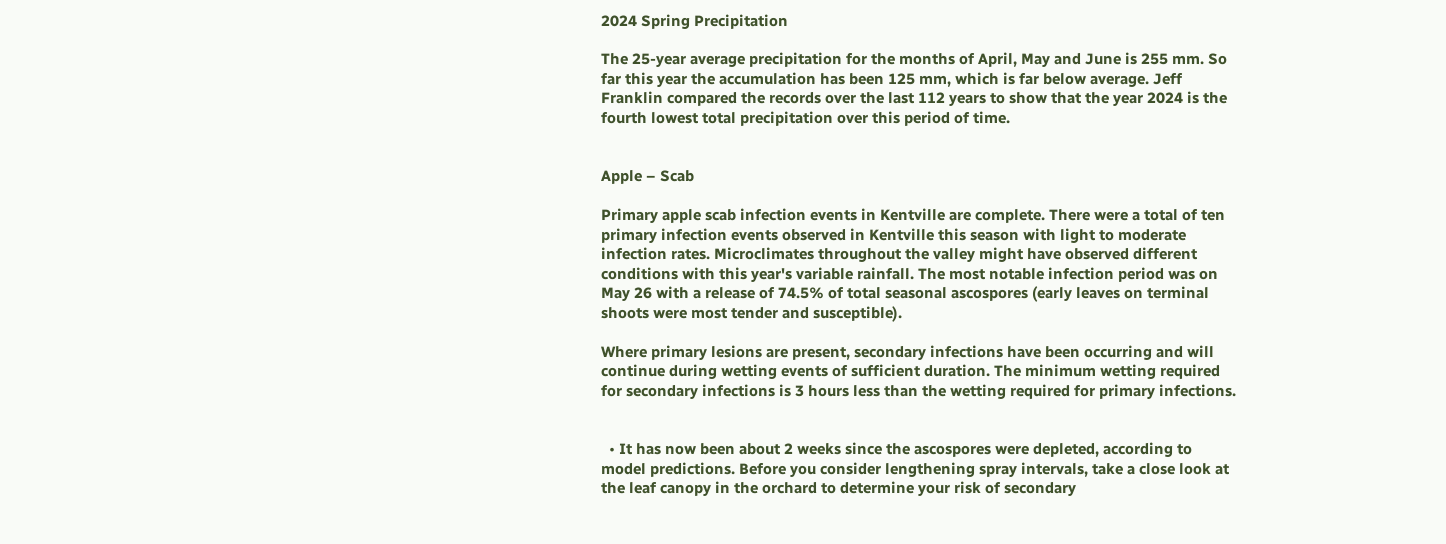2024 Spring Precipitation

The 25-year average precipitation for the months of April, May and June is 255 mm. So far this year the accumulation has been 125 mm, which is far below average. Jeff Franklin compared the records over the last 112 years to show that the year 2024 is the fourth lowest total precipitation over this period of time.


Apple – Scab

Primary apple scab infection events in Kentville are complete. There were a total of ten primary infection events observed in Kentville this season with light to moderate infection rates. Microclimates throughout the valley might have observed different conditions with this year's variable rainfall. The most notable infection period was on May 26 with a release of 74.5% of total seasonal ascospores (early leaves on terminal shoots were most tender and susceptible).

Where primary lesions are present, secondary infections have been occurring and will continue during wetting events of sufficient duration. The minimum wetting required for secondary infections is 3 hours less than the wetting required for primary infections.


  • It has now been about 2 weeks since the ascospores were depleted, according to model predictions. Before you consider lengthening spray intervals, take a close look at the leaf canopy in the orchard to determine your risk of secondary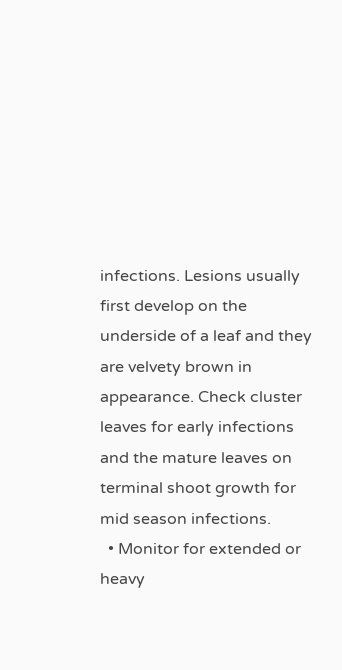infections. Lesions usually first develop on the underside of a leaf and they are velvety brown in appearance. Check cluster leaves for early infections and the mature leaves on terminal shoot growth for mid season infections.
  • Monitor for extended or heavy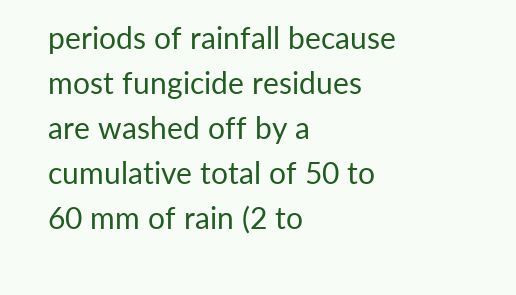periods of rainfall because most fungicide residues are washed off by a cumulative total of 50 to 60 mm of rain (2 to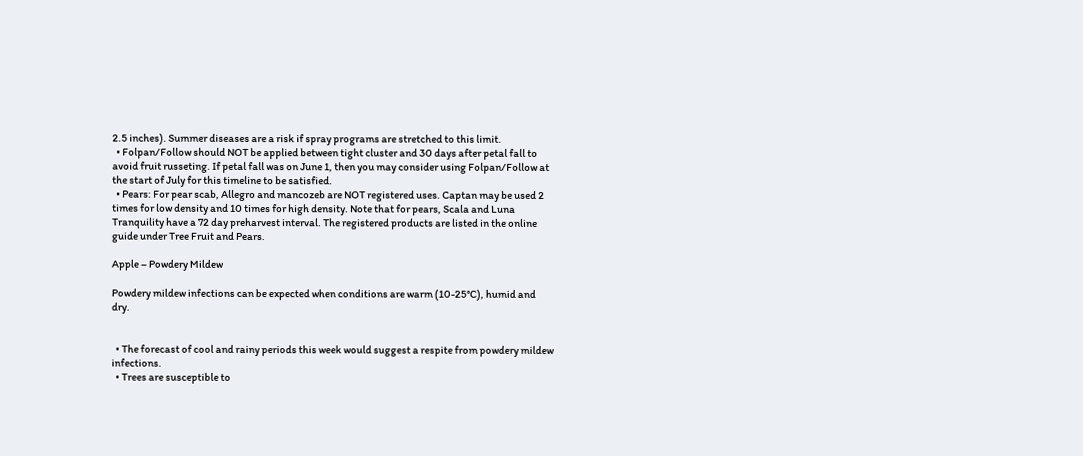2.5 inches). Summer diseases are a risk if spray programs are stretched to this limit.
  • Folpan/Follow should NOT be applied between tight cluster and 30 days after petal fall to avoid fruit russeting. If petal fall was on June 1, then you may consider using Folpan/Follow at the start of July for this timeline to be satisfied.
  • Pears: For pear scab, Allegro and mancozeb are NOT registered uses. Captan may be used 2 times for low density and 10 times for high density. Note that for pears, Scala and Luna Tranquility have a 72 day preharvest interval. The registered products are listed in the online guide under Tree Fruit and Pears.

Apple – Powdery Mildew

Powdery mildew infections can be expected when conditions are warm (10-25°C), humid and dry.


  • The forecast of cool and rainy periods this week would suggest a respite from powdery mildew infections.
  • Trees are susceptible to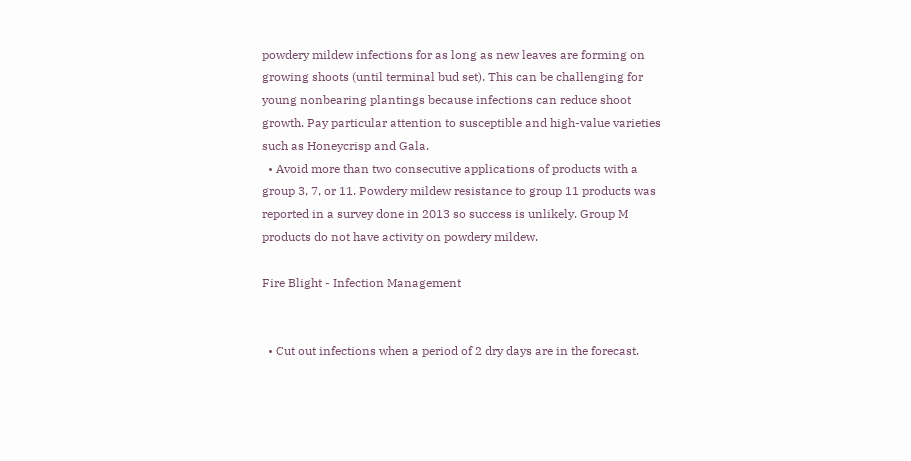powdery mildew infections for as long as new leaves are forming on growing shoots (until terminal bud set). This can be challenging for young nonbearing plantings because infections can reduce shoot growth. Pay particular attention to susceptible and high-value varieties such as Honeycrisp and Gala.
  • Avoid more than two consecutive applications of products with a group 3, 7, or 11. Powdery mildew resistance to group 11 products was reported in a survey done in 2013 so success is unlikely. Group M products do not have activity on powdery mildew.

Fire Blight - Infection Management


  • Cut out infections when a period of 2 dry days are in the forecast.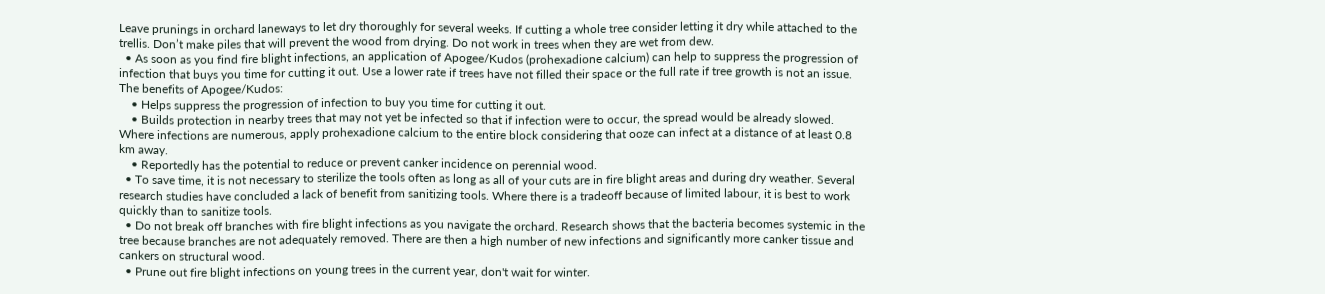Leave prunings in orchard laneways to let dry thoroughly for several weeks. If cutting a whole tree consider letting it dry while attached to the trellis. Don’t make piles that will prevent the wood from drying. Do not work in trees when they are wet from dew.
  • As soon as you find fire blight infections, an application of Apogee/Kudos (prohexadione calcium) can help to suppress the progression of infection that buys you time for cutting it out. Use a lower rate if trees have not filled their space or the full rate if tree growth is not an issue. The benefits of Apogee/Kudos:
    • Helps suppress the progression of infection to buy you time for cutting it out.
    • Builds protection in nearby trees that may not yet be infected so that if infection were to occur, the spread would be already slowed. Where infections are numerous, apply prohexadione calcium to the entire block considering that ooze can infect at a distance of at least 0.8 km away.
    • Reportedly has the potential to reduce or prevent canker incidence on perennial wood.
  • To save time, it is not necessary to sterilize the tools often as long as all of your cuts are in fire blight areas and during dry weather. Several research studies have concluded a lack of benefit from sanitizing tools. Where there is a tradeoff because of limited labour, it is best to work quickly than to sanitize tools.
  • Do not break off branches with fire blight infections as you navigate the orchard. Research shows that the bacteria becomes systemic in the tree because branches are not adequately removed. There are then a high number of new infections and significantly more canker tissue and cankers on structural wood.
  • Prune out fire blight infections on young trees in the current year, don't wait for winter.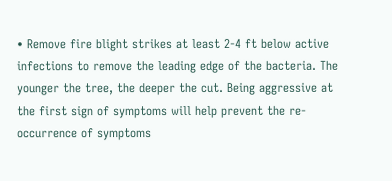• Remove fire blight strikes at least 2-4 ft below active infections to remove the leading edge of the bacteria. The younger the tree, the deeper the cut. Being aggressive at the first sign of symptoms will help prevent the re-occurrence of symptoms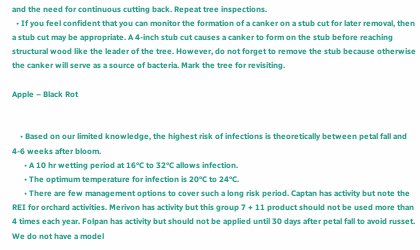and the need for continuous cutting back. Repeat tree inspections.
  • If you feel confident that you can monitor the formation of a canker on a stub cut for later removal, then a stub cut may be appropriate. A 4-inch stub cut causes a canker to form on the stub before reaching structural wood like the leader of the tree. However, do not forget to remove the stub because otherwise the canker will serve as a source of bacteria. Mark the tree for revisiting.

Apple – Black Rot


    • Based on our limited knowledge, the highest risk of infections is theoretically between petal fall and 4-6 weeks after bloom.
      • A 10 hr wetting period at 16°C to 32°C allows infection.
      • The optimum temperature for infection is 20°C to 24°C.
      • There are few management options to cover such a long risk period. Captan has activity but note the REI for orchard activities. Merivon has activity but this group 7 + 11 product should not be used more than 4 times each year. Folpan has activity but should not be applied until 30 days after petal fall to avoid russet. We do not have a model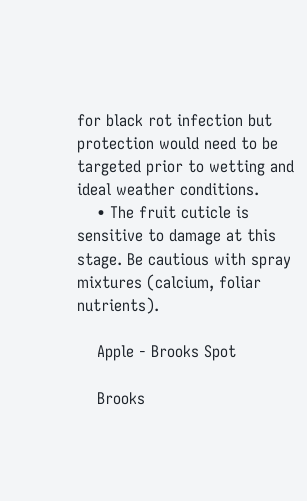for black rot infection but protection would need to be targeted prior to wetting and ideal weather conditions.
    • The fruit cuticle is sensitive to damage at this stage. Be cautious with spray mixtures (calcium, foliar nutrients).

    Apple - Brooks Spot

    Brooks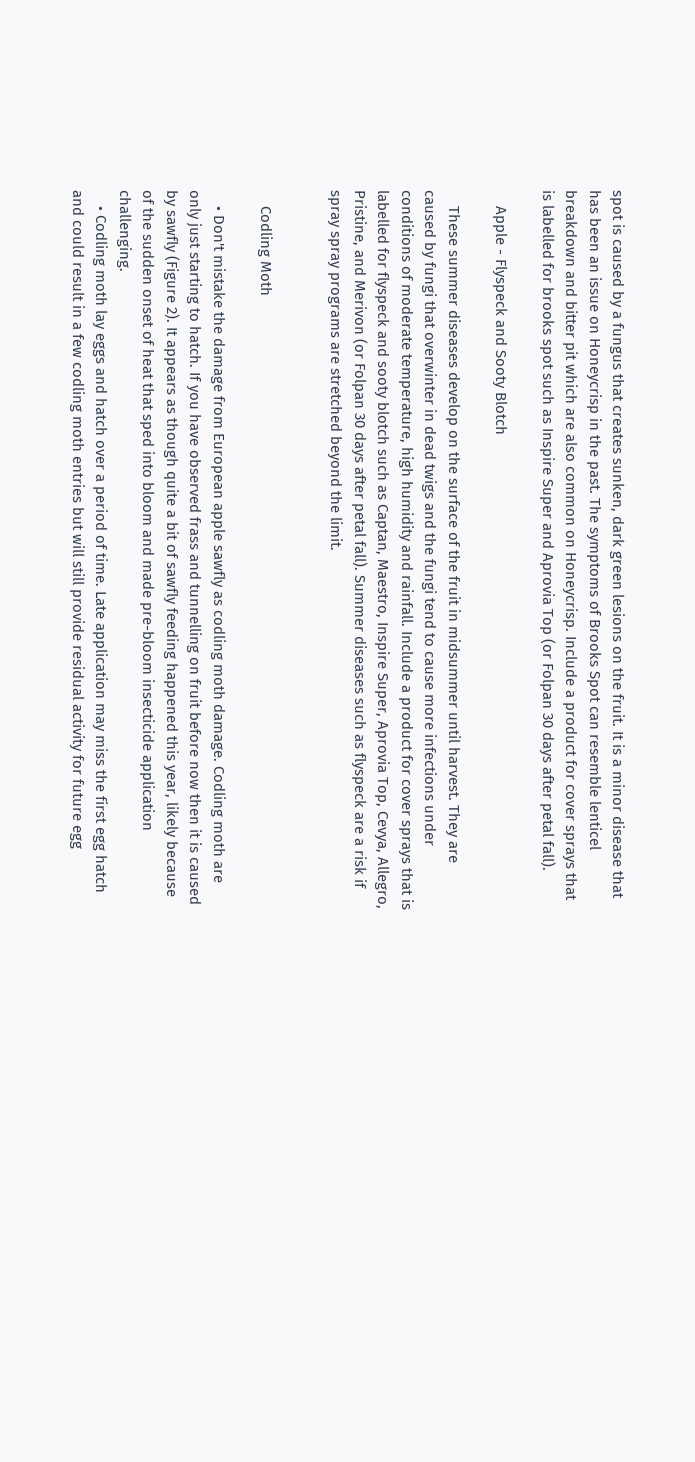spot is caused by a fungus that creates sunken, dark green lesions on the fruit. It is a minor disease that has been an issue on Honeycrisp in the past. The symptoms of Brooks Spot can resemble lenticel breakdown and bitter pit which are also common on Honeycrisp. Include a product for cover sprays that is labelled for brooks spot such as Inspire Super and Aprovia Top (or Folpan 30 days after petal fall).

    Apple - Flyspeck and Sooty Blotch

    These summer diseases develop on the surface of the fruit in midsummer until harvest. They are caused by fungi that overwinter in dead twigs and the fungi tend to cause more infections under conditions of moderate temperature, high humidity and rainfall. Include a product for cover sprays that is labelled for flyspeck and sooty blotch such as Captan, Maestro, Inspire Super, Aprovia Top, Cevya, Allegro, Pristine, and Merivon (or Folpan 30 days after petal fall). Summer diseases such as flyspeck are a risk if spray spray programs are stretched beyond the limit.


    Codling Moth

    • Don't mistake the damage from European apple sawfly as codling moth damage. Codling moth are only just starting to hatch. If you have observed frass and tunnelling on fruit before now then it is caused by sawfly (Figure 2). It appears as though quite a bit of sawfly feeding happened this year, likely because of the sudden onset of heat that sped into bloom and made pre-bloom insecticide application challenging.
    • Codling moth lay eggs and hatch over a period of time. Late application may miss the first egg hatch and could result in a few codling moth entries but will still provide residual activity for future egg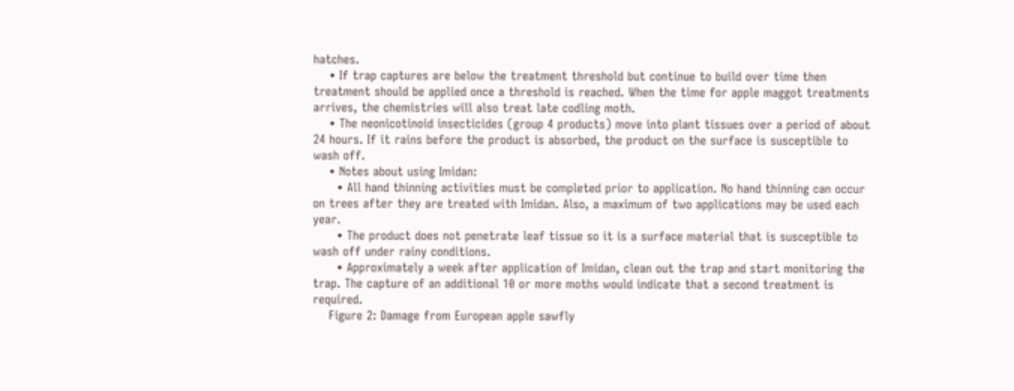hatches.
    • If trap captures are below the treatment threshold but continue to build over time then treatment should be applied once a threshold is reached. When the time for apple maggot treatments arrives, the chemistries will also treat late codling moth.
    • The neonicotinoid insecticides (group 4 products) move into plant tissues over a period of about 24 hours. If it rains before the product is absorbed, the product on the surface is susceptible to wash off.
    • Notes about using Imidan:
      • All hand thinning activities must be completed prior to application. No hand thinning can occur on trees after they are treated with Imidan. Also, a maximum of two applications may be used each year.
      • The product does not penetrate leaf tissue so it is a surface material that is susceptible to wash off under rainy conditions.
      • Approximately a week after application of Imidan, clean out the trap and start monitoring the trap. The capture of an additional 10 or more moths would indicate that a second treatment is required.
    Figure 2: Damage from European apple sawfly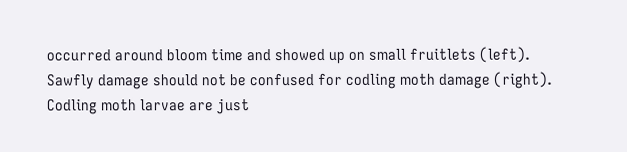occurred around bloom time and showed up on small fruitlets (left). Sawfly damage should not be confused for codling moth damage (right). Codling moth larvae are just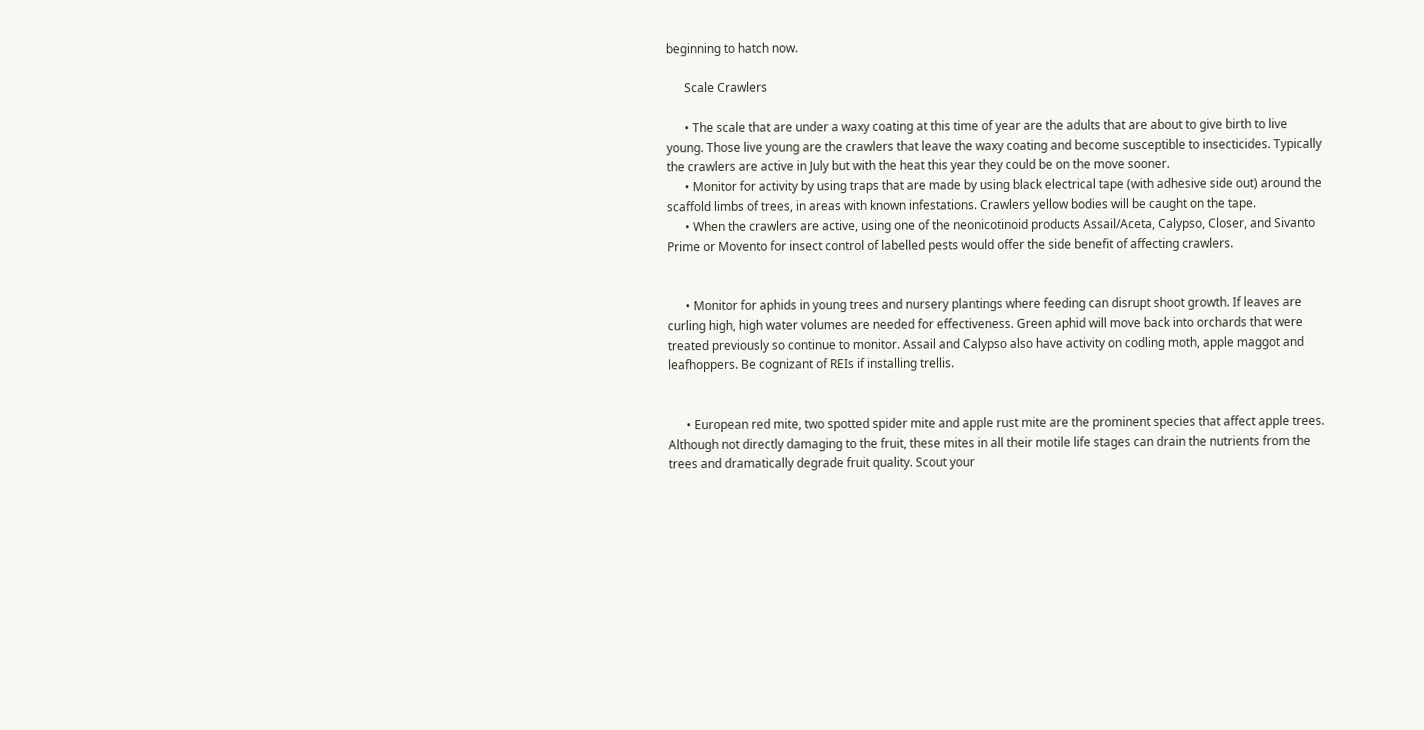beginning to hatch now.

      Scale Crawlers

      • The scale that are under a waxy coating at this time of year are the adults that are about to give birth to live young. Those live young are the crawlers that leave the waxy coating and become susceptible to insecticides. Typically the crawlers are active in July but with the heat this year they could be on the move sooner.
      • Monitor for activity by using traps that are made by using black electrical tape (with adhesive side out) around the scaffold limbs of trees, in areas with known infestations. Crawlers yellow bodies will be caught on the tape.
      • When the crawlers are active, using one of the neonicotinoid products Assail/Aceta, Calypso, Closer, and Sivanto Prime or Movento for insect control of labelled pests would offer the side benefit of affecting crawlers.


      • Monitor for aphids in young trees and nursery plantings where feeding can disrupt shoot growth. If leaves are curling high, high water volumes are needed for effectiveness. Green aphid will move back into orchards that were treated previously so continue to monitor. Assail and Calypso also have activity on codling moth, apple maggot and leafhoppers. Be cognizant of REIs if installing trellis.


      • European red mite, two spotted spider mite and apple rust mite are the prominent species that affect apple trees. Although not directly damaging to the fruit, these mites in all their motile life stages can drain the nutrients from the trees and dramatically degrade fruit quality. Scout your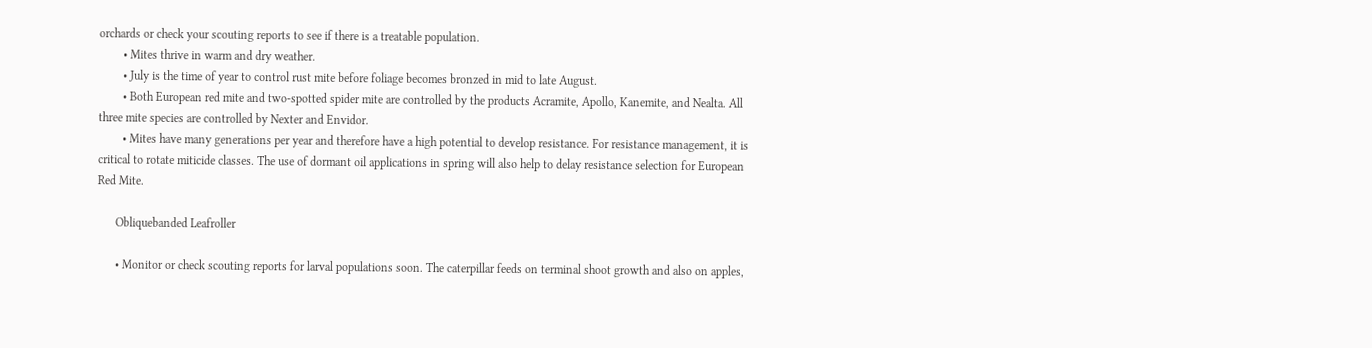orchards or check your scouting reports to see if there is a treatable population.
        • Mites thrive in warm and dry weather.
        • July is the time of year to control rust mite before foliage becomes bronzed in mid to late August.
        • Both European red mite and two-spotted spider mite are controlled by the products Acramite, Apollo, Kanemite, and Nealta. All three mite species are controlled by Nexter and Envidor.
        • Mites have many generations per year and therefore have a high potential to develop resistance. For resistance management, it is critical to rotate miticide classes. The use of dormant oil applications in spring will also help to delay resistance selection for European Red Mite.

      Obliquebanded Leafroller

      • Monitor or check scouting reports for larval populations soon. The caterpillar feeds on terminal shoot growth and also on apples,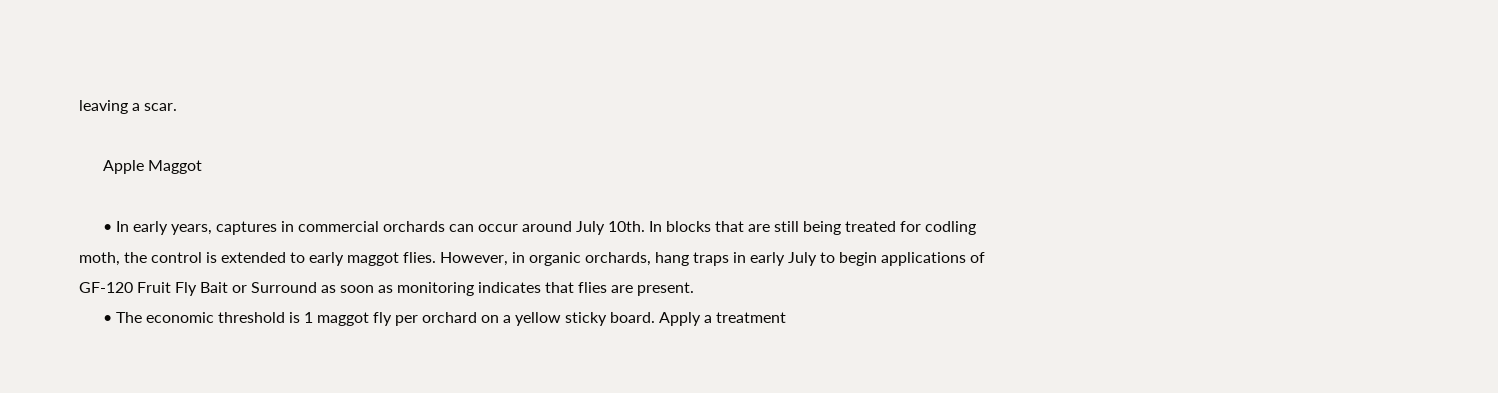leaving a scar.

      Apple Maggot

      • In early years, captures in commercial orchards can occur around July 10th. In blocks that are still being treated for codling moth, the control is extended to early maggot flies. However, in organic orchards, hang traps in early July to begin applications of GF-120 Fruit Fly Bait or Surround as soon as monitoring indicates that flies are present.
      • The economic threshold is 1 maggot fly per orchard on a yellow sticky board. Apply a treatment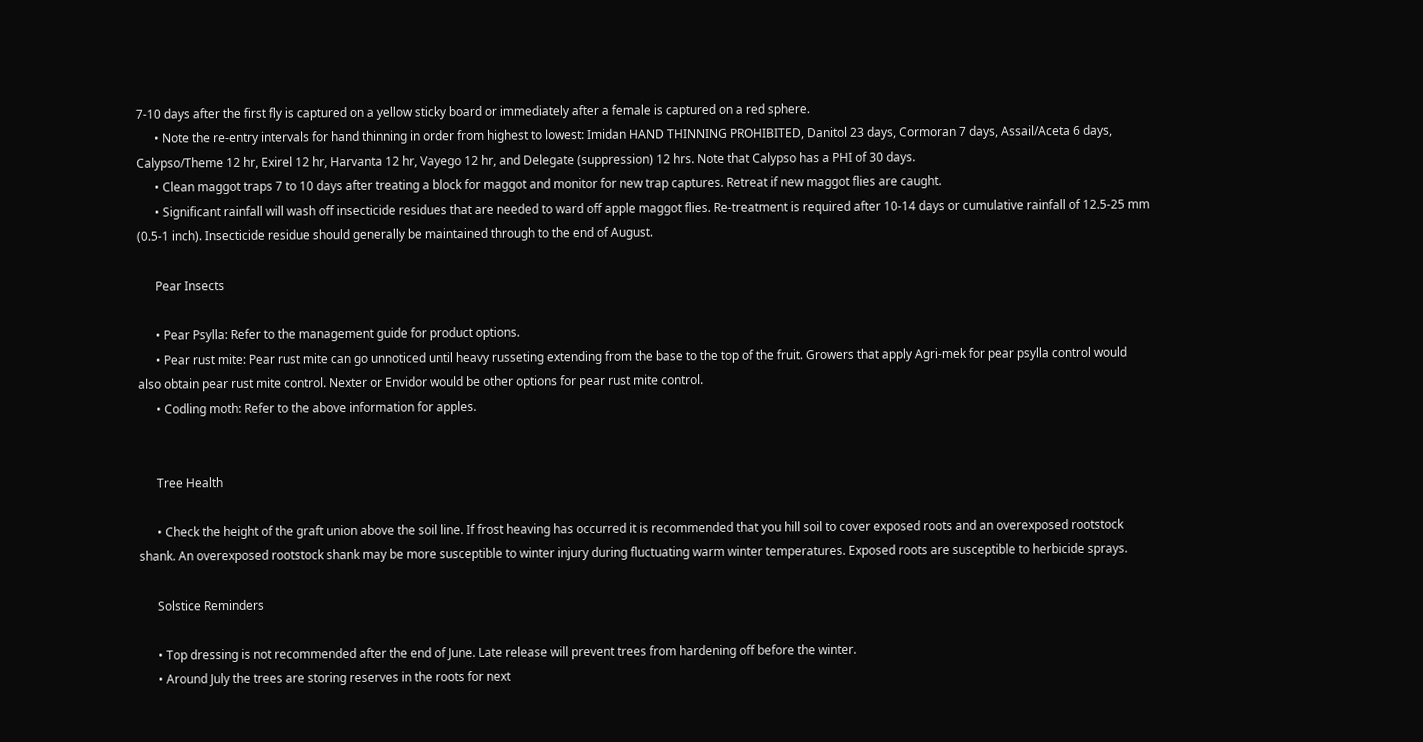7-10 days after the first fly is captured on a yellow sticky board or immediately after a female is captured on a red sphere.
      • Note the re-entry intervals for hand thinning in order from highest to lowest: Imidan HAND THINNING PROHIBITED, Danitol 23 days, Cormoran 7 days, Assail/Aceta 6 days, Calypso/Theme 12 hr, Exirel 12 hr, Harvanta 12 hr, Vayego 12 hr, and Delegate (suppression) 12 hrs. Note that Calypso has a PHI of 30 days.
      • Clean maggot traps 7 to 10 days after treating a block for maggot and monitor for new trap captures. Retreat if new maggot flies are caught.
      • Significant rainfall will wash off insecticide residues that are needed to ward off apple maggot flies. Re-treatment is required after 10-14 days or cumulative rainfall of 12.5-25 mm (0.5-1 inch). Insecticide residue should generally be maintained through to the end of August.

      Pear Insects

      • Pear Psylla: Refer to the management guide for product options.
      • Pear rust mite: Pear rust mite can go unnoticed until heavy russeting extending from the base to the top of the fruit. Growers that apply Agri-mek for pear psylla control would also obtain pear rust mite control. Nexter or Envidor would be other options for pear rust mite control.
      • Codling moth: Refer to the above information for apples.


      Tree Health

      • Check the height of the graft union above the soil line. If frost heaving has occurred it is recommended that you hill soil to cover exposed roots and an overexposed rootstock shank. An overexposed rootstock shank may be more susceptible to winter injury during fluctuating warm winter temperatures. Exposed roots are susceptible to herbicide sprays.

      Solstice Reminders

      • Top dressing is not recommended after the end of June. Late release will prevent trees from hardening off before the winter.
      • Around July the trees are storing reserves in the roots for next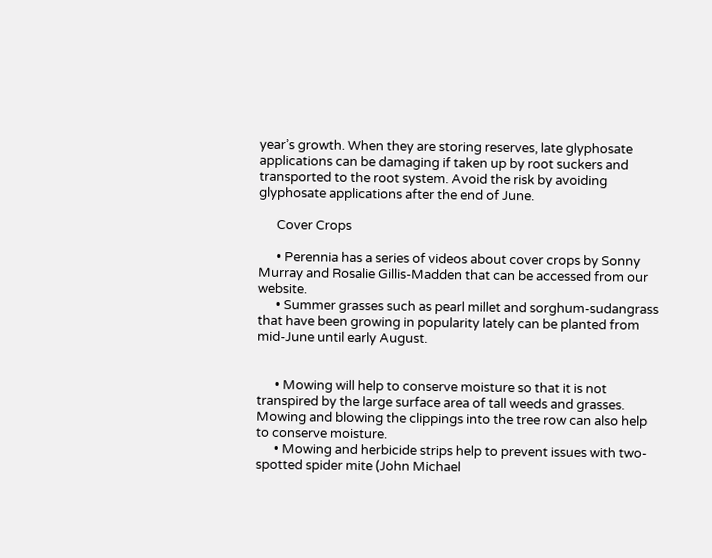year’s growth. When they are storing reserves, late glyphosate applications can be damaging if taken up by root suckers and transported to the root system. Avoid the risk by avoiding glyphosate applications after the end of June.

      Cover Crops

      • Perennia has a series of videos about cover crops by Sonny Murray and Rosalie Gillis-Madden that can be accessed from our website.
      • Summer grasses such as pearl millet and sorghum-sudangrass that have been growing in popularity lately can be planted from mid-June until early August.


      • Mowing will help to conserve moisture so that it is not transpired by the large surface area of tall weeds and grasses. Mowing and blowing the clippings into the tree row can also help to conserve moisture.
      • Mowing and herbicide strips help to prevent issues with two-spotted spider mite (John Michael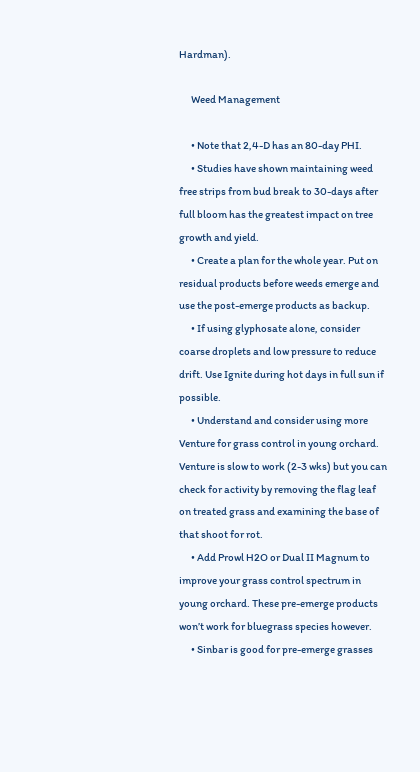Hardman).

      Weed Management

      • Note that 2,4-D has an 80-day PHI.
      • Studies have shown maintaining weed free strips from bud break to 30-days after full bloom has the greatest impact on tree growth and yield.
      • Create a plan for the whole year. Put on residual products before weeds emerge and use the post-emerge products as backup.
      • If using glyphosate alone, consider coarse droplets and low pressure to reduce drift. Use Ignite during hot days in full sun if possible.
      • Understand and consider using more Venture for grass control in young orchard. Venture is slow to work (2-3 wks) but you can check for activity by removing the flag leaf on treated grass and examining the base of that shoot for rot.
      • Add Prowl H2O or Dual II Magnum to improve your grass control spectrum in young orchard. These pre-emerge products won’t work for bluegrass species however.
      • Sinbar is good for pre-emerge grasses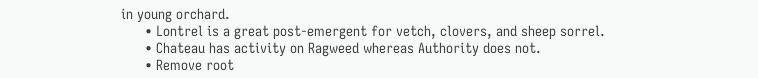in young orchard.
      • Lontrel is a great post-emergent for vetch, clovers, and sheep sorrel.
      • Chateau has activity on Ragweed whereas Authority does not.
      • Remove root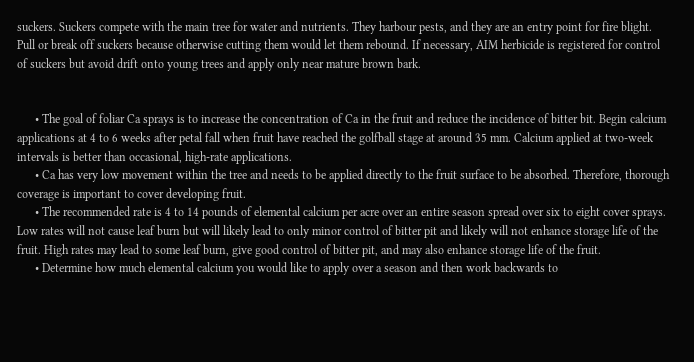suckers. Suckers compete with the main tree for water and nutrients. They harbour pests, and they are an entry point for fire blight. Pull or break off suckers because otherwise cutting them would let them rebound. If necessary, AIM herbicide is registered for control of suckers but avoid drift onto young trees and apply only near mature brown bark.


      • The goal of foliar Ca sprays is to increase the concentration of Ca in the fruit and reduce the incidence of bitter bit. Begin calcium applications at 4 to 6 weeks after petal fall when fruit have reached the golfball stage at around 35 mm. Calcium applied at two-week intervals is better than occasional, high-rate applications.
      • Ca has very low movement within the tree and needs to be applied directly to the fruit surface to be absorbed. Therefore, thorough coverage is important to cover developing fruit.
      • The recommended rate is 4 to 14 pounds of elemental calcium per acre over an entire season spread over six to eight cover sprays. Low rates will not cause leaf burn but will likely lead to only minor control of bitter pit and likely will not enhance storage life of the fruit. High rates may lead to some leaf burn, give good control of bitter pit, and may also enhance storage life of the fruit.
      • Determine how much elemental calcium you would like to apply over a season and then work backwards to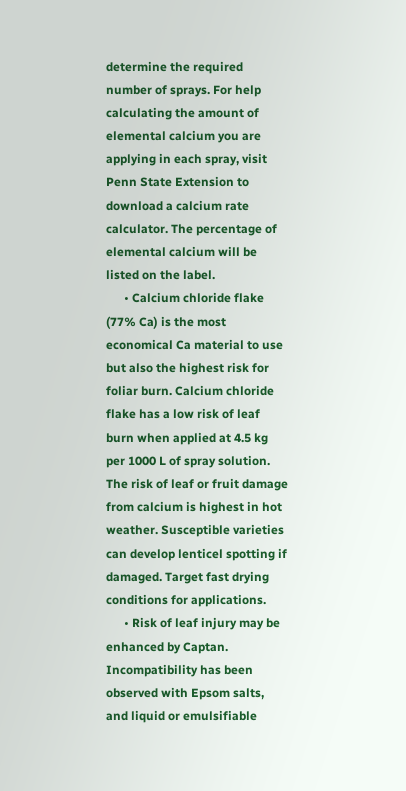determine the required number of sprays. For help calculating the amount of elemental calcium you are applying in each spray, visit Penn State Extension to download a calcium rate calculator. The percentage of elemental calcium will be listed on the label.
      • Calcium chloride flake (77% Ca) is the most economical Ca material to use but also the highest risk for foliar burn. Calcium chloride flake has a low risk of leaf burn when applied at 4.5 kg per 1000 L of spray solution. The risk of leaf or fruit damage from calcium is highest in hot weather. Susceptible varieties can develop lenticel spotting if damaged. Target fast drying conditions for applications.
      • Risk of leaf injury may be enhanced by Captan. Incompatibility has been observed with Epsom salts, and liquid or emulsifiable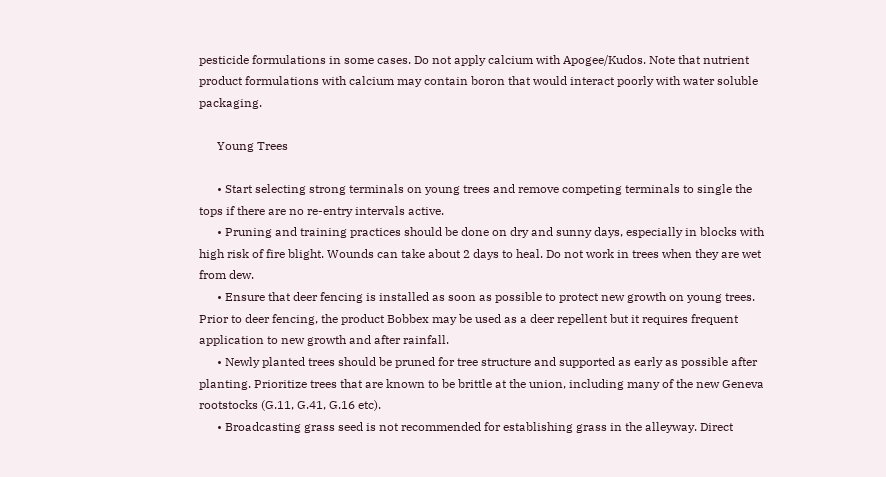pesticide formulations in some cases. Do not apply calcium with Apogee/Kudos. Note that nutrient product formulations with calcium may contain boron that would interact poorly with water soluble packaging.

      Young Trees

      • Start selecting strong terminals on young trees and remove competing terminals to single the tops if there are no re-entry intervals active.
      • Pruning and training practices should be done on dry and sunny days, especially in blocks with high risk of fire blight. Wounds can take about 2 days to heal. Do not work in trees when they are wet from dew.
      • Ensure that deer fencing is installed as soon as possible to protect new growth on young trees. Prior to deer fencing, the product Bobbex may be used as a deer repellent but it requires frequent application to new growth and after rainfall.
      • Newly planted trees should be pruned for tree structure and supported as early as possible after planting. Prioritize trees that are known to be brittle at the union, including many of the new Geneva rootstocks (G.11, G.41, G.16 etc).
      • Broadcasting grass seed is not recommended for establishing grass in the alleyway. Direct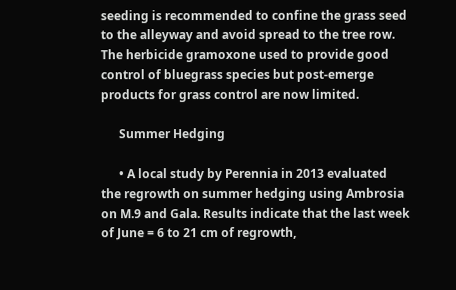seeding is recommended to confine the grass seed to the alleyway and avoid spread to the tree row. The herbicide gramoxone used to provide good control of bluegrass species but post-emerge products for grass control are now limited.

      Summer Hedging

      • A local study by Perennia in 2013 evaluated the regrowth on summer hedging using Ambrosia on M.9 and Gala. Results indicate that the last week of June = 6 to 21 cm of regrowth,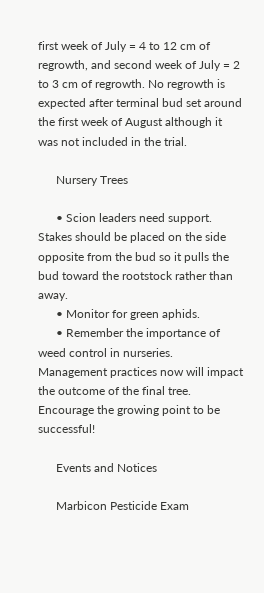first week of July = 4 to 12 cm of regrowth, and second week of July = 2 to 3 cm of regrowth. No regrowth is expected after terminal bud set around the first week of August although it was not included in the trial.

      Nursery Trees

      • Scion leaders need support. Stakes should be placed on the side opposite from the bud so it pulls the bud toward the rootstock rather than away.
      • Monitor for green aphids.
      • Remember the importance of weed control in nurseries. Management practices now will impact the outcome of the final tree. Encourage the growing point to be successful!

      Events and Notices

      Marbicon Pesticide Exam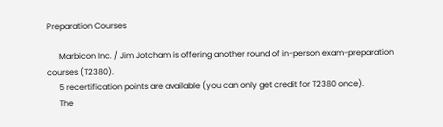Preparation Courses

      Marbicon Inc. / Jim Jotcham is offering another round of in-person exam-preparation courses (T2380).
      5 recertification points are available (you can only get credit for T2380 once).
      The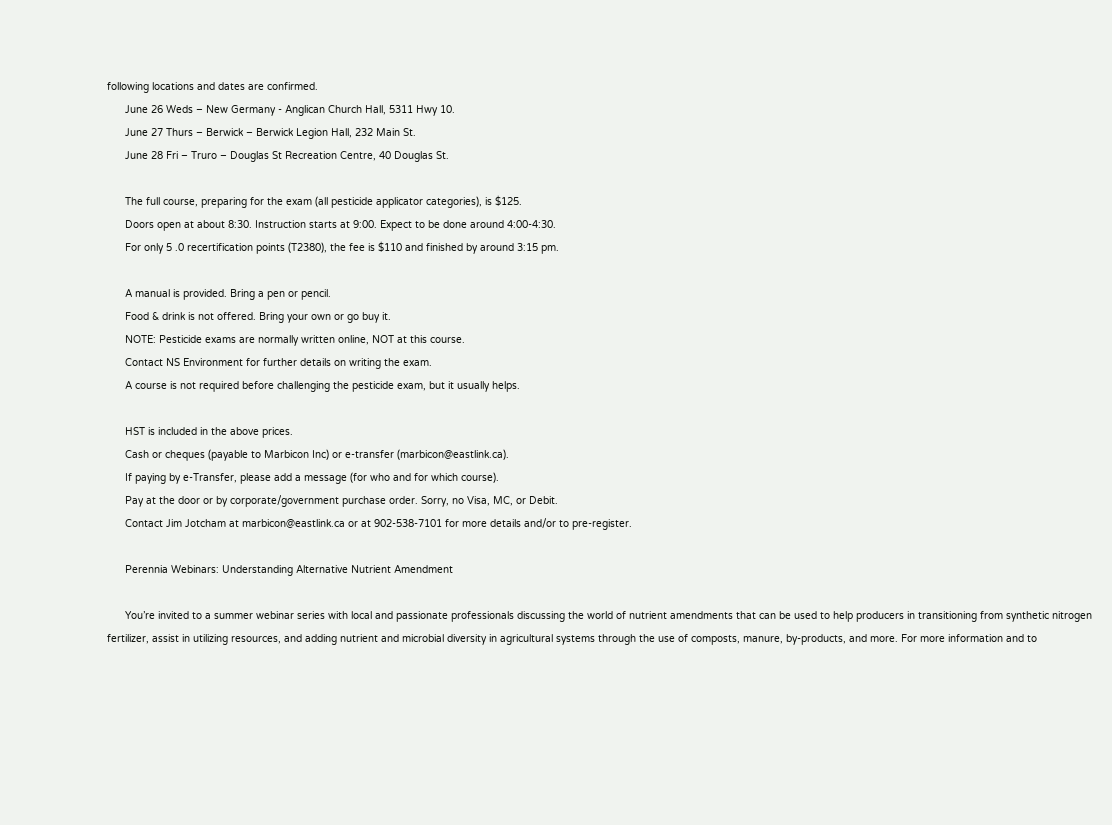following locations and dates are confirmed.
      June 26 Weds – New Germany - Anglican Church Hall, 5311 Hwy 10.
      June 27 Thurs – Berwick – Berwick Legion Hall, 232 Main St.
      June 28 Fri – Truro – Douglas St Recreation Centre, 40 Douglas St.

      The full course, preparing for the exam (all pesticide applicator categories), is $125.
      Doors open at about 8:30. Instruction starts at 9:00. Expect to be done around 4:00-4:30.
      For only 5 .0 recertification points (T2380), the fee is $110 and finished by around 3:15 pm.

      A manual is provided. Bring a pen or pencil.
      Food & drink is not offered. Bring your own or go buy it.
      NOTE: Pesticide exams are normally written online, NOT at this course.
      Contact NS Environment for further details on writing the exam.
      A course is not required before challenging the pesticide exam, but it usually helps.

      HST is included in the above prices.
      Cash or cheques (payable to Marbicon Inc) or e-transfer (marbicon@eastlink.ca).
      If paying by e-Transfer, please add a message (for who and for which course).
      Pay at the door or by corporate/government purchase order. Sorry, no Visa, MC, or Debit.
      Contact Jim Jotcham at marbicon@eastlink.ca or at 902-538-7101 for more details and/or to pre-register.

      Perennia Webinars: Understanding Alternative Nutrient Amendment

      You’re invited to a summer webinar series with local and passionate professionals discussing the world of nutrient amendments that can be used to help producers in transitioning from synthetic nitrogen fertilizer, assist in utilizing resources, and adding nutrient and microbial diversity in agricultural systems through the use of composts, manure, by-products, and more. For more information and to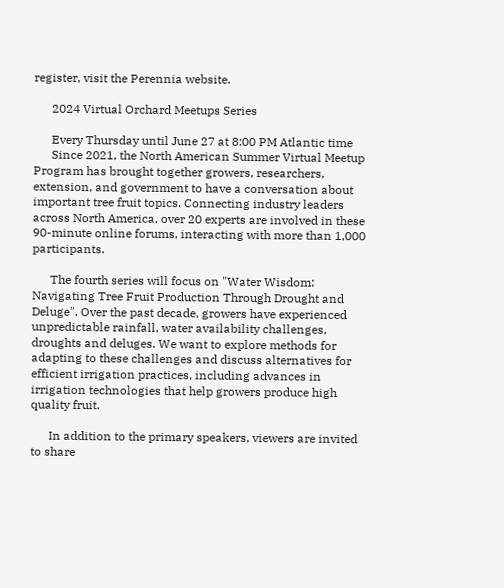register, visit the Perennia website.

      2024 Virtual Orchard Meetups Series

      Every Thursday until June 27 at 8:00 PM Atlantic time
      Since 2021, the North American Summer Virtual Meetup Program has brought together growers, researchers, extension, and government to have a conversation about important tree fruit topics. Connecting industry leaders across North America, over 20 experts are involved in these 90-minute online forums, interacting with more than 1,000 participants.

      The fourth series will focus on "Water Wisdom: Navigating Tree Fruit Production Through Drought and Deluge". Over the past decade, growers have experienced unpredictable rainfall, water availability challenges, droughts and deluges. We want to explore methods for adapting to these challenges and discuss alternatives for efficient irrigation practices, including advances in irrigation technologies that help growers produce high quality fruit.

      In addition to the primary speakers, viewers are invited to share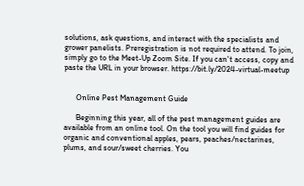solutions, ask questions, and interact with the specialists and grower panelists. Preregistration is not required to attend. To join, simply go to the Meet-Up Zoom Site. If you can't access, copy and paste the URL in your browser. https://bit.ly/2024-virtual-meetup


      Online Pest Management Guide

      Beginning this year, all of the pest management guides are available from an online tool. On the tool you will find guides for organic and conventional apples, pears, peaches/nectarines, plums, and sour/sweet cherries. You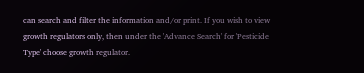can search and filter the information and/or print. If you wish to view growth regulators only, then under the 'Advance Search' for 'Pesticide Type' choose growth regulator.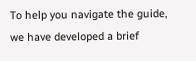To help you navigate the guide, we have developed a brief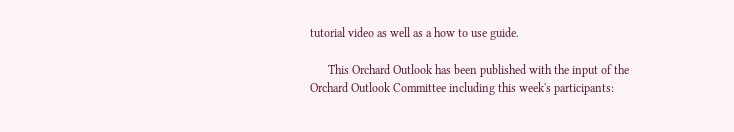tutorial video as well as a how to use guide.

      This Orchard Outlook has been published with the input of the Orchard Outlook Committee including this week's participants: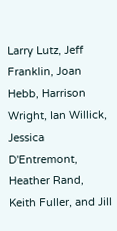Larry Lutz, Jeff Franklin, Joan Hebb, Harrison Wright, Ian Willick, Jessica D'Entremont, Heather Rand, Keith Fuller, and Jill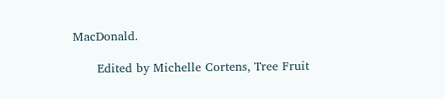MacDonald.

      Edited by Michelle Cortens, Tree Fruit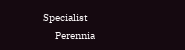Specialist
      Perennia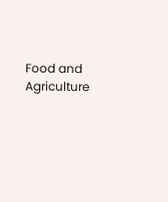Food and Agriculture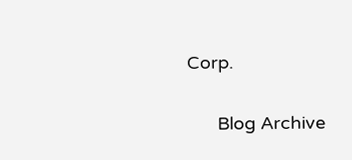Corp.

      Blog Archive